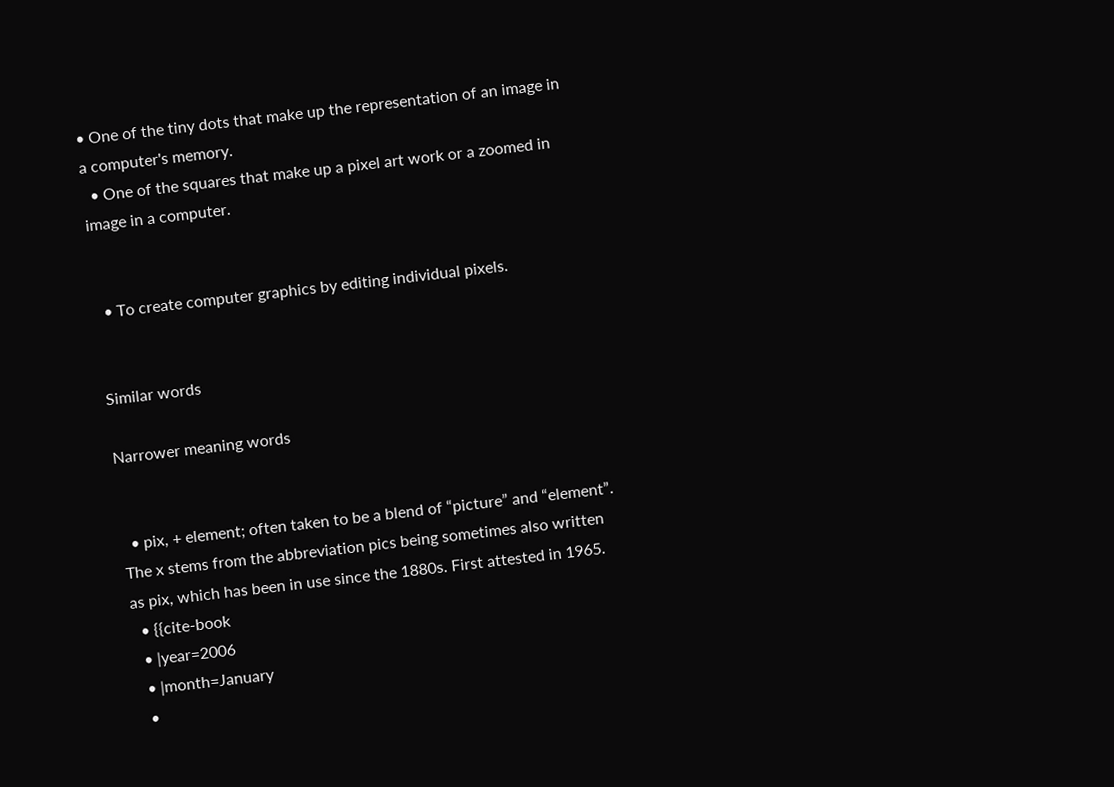• One of the tiny dots that make up the representation of an image in a computer's memory.
  • One of the squares that make up a pixel art work or a zoomed in image in a computer.


  • To create computer graphics by editing individual pixels.


Similar words

Narrower meaning words


  • pix, + element; often taken to be a blend of “picture” and “element”. The x stems from the abbreviation pics being sometimes also written as pix, which has been in use since the 1880s. First attested in 1965.
  • {{cite-book
  • |year=2006
  • |month=January
  •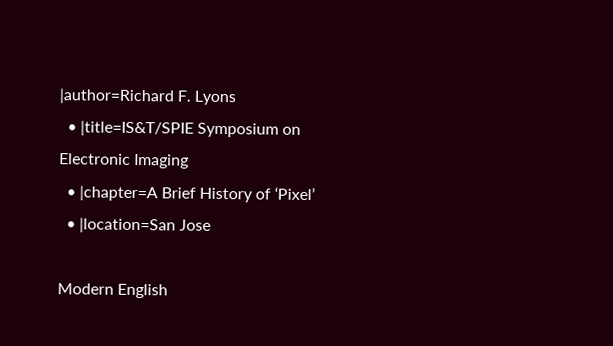|author=Richard F. Lyons
  • |title=IS&T/SPIE Symposium on Electronic Imaging
  • |chapter=A Brief History of ‘Pixel’
  • |location=San Jose

Modern English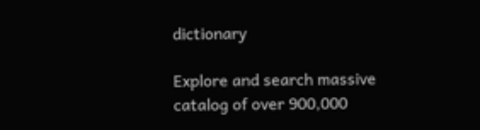dictionary

Explore and search massive catalog of over 900,000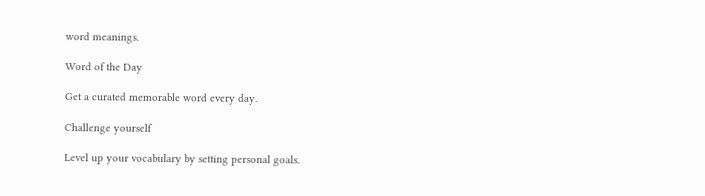word meanings.

Word of the Day

Get a curated memorable word every day.

Challenge yourself

Level up your vocabulary by setting personal goals.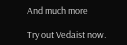And much more

Try out Vedaist now.